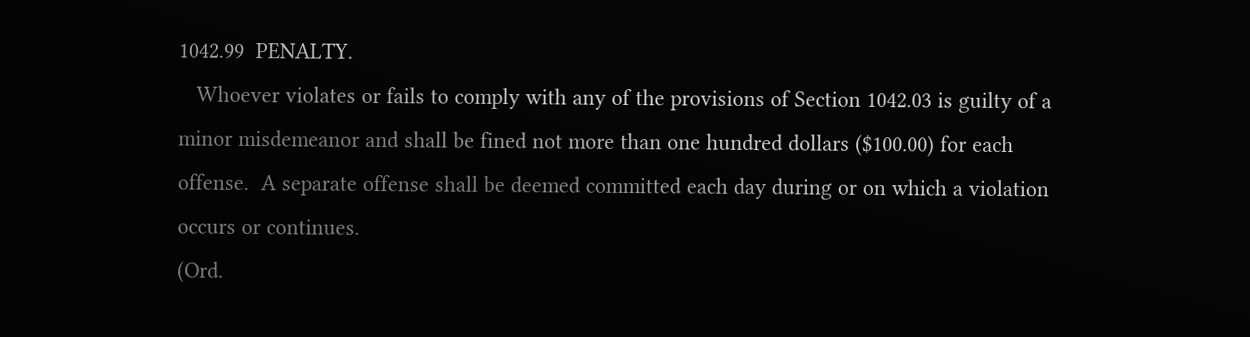1042.99  PENALTY.
   Whoever violates or fails to comply with any of the provisions of Section 1042.03 is guilty of a minor misdemeanor and shall be fined not more than one hundred dollars ($100.00) for each offense.  A separate offense shall be deemed committed each day during or on which a violation occurs or continues.
(Ord.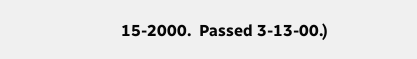15-2000.  Passed 3-13-00.)